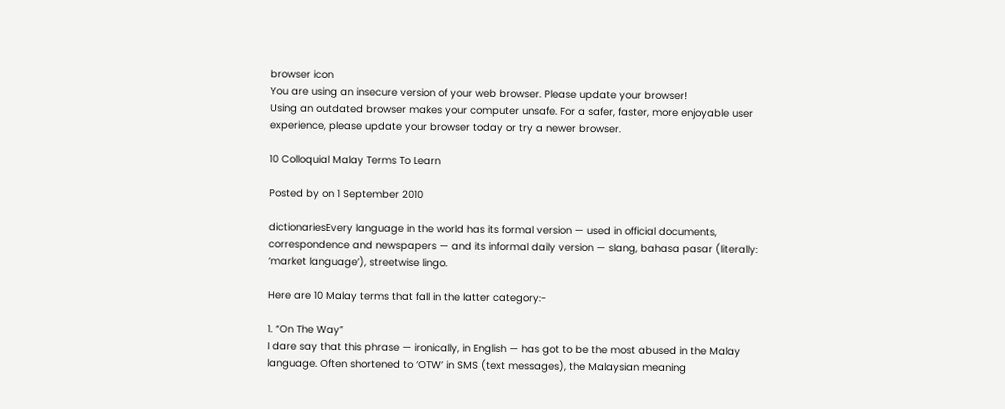browser icon
You are using an insecure version of your web browser. Please update your browser!
Using an outdated browser makes your computer unsafe. For a safer, faster, more enjoyable user experience, please update your browser today or try a newer browser.

10 Colloquial Malay Terms To Learn

Posted by on 1 September 2010

dictionariesEvery language in the world has its formal version — used in official documents, correspondence and newspapers — and its informal daily version — slang, bahasa pasar (literally: ‘market language’), streetwise lingo.

Here are 10 Malay terms that fall in the latter category:-

1. “On The Way”
I dare say that this phrase — ironically, in English — has got to be the most abused in the Malay language. Often shortened to ‘OTW’ in SMS (text messages), the Malaysian meaning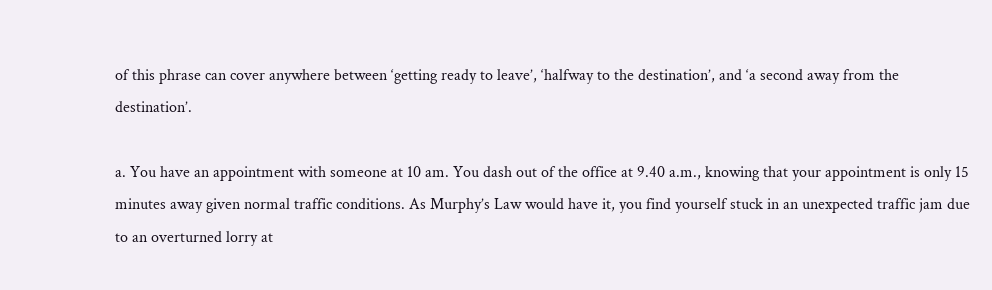of this phrase can cover anywhere between ‘getting ready to leave’, ‘halfway to the destination’, and ‘a second away from the destination’.

a. You have an appointment with someone at 10 am. You dash out of the office at 9.40 a.m., knowing that your appointment is only 15 minutes away given normal traffic conditions. As Murphy’s Law would have it, you find yourself stuck in an unexpected traffic jam due to an overturned lorry at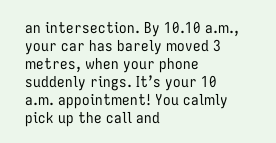an intersection. By 10.10 a.m., your car has barely moved 3 metres, when your phone suddenly rings. It’s your 10 a.m. appointment! You calmly pick up the call and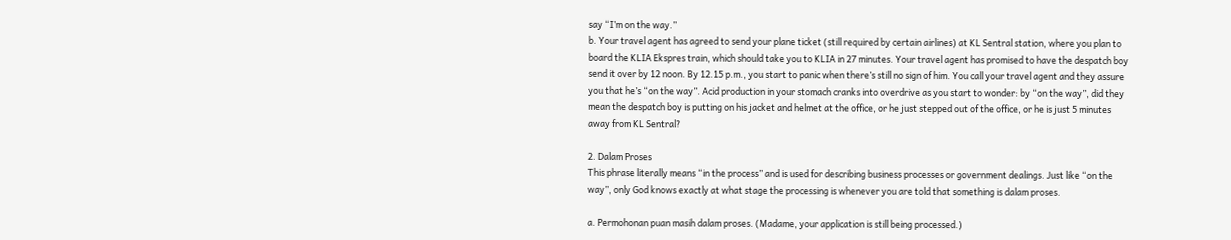say “I’m on the way.”
b. Your travel agent has agreed to send your plane ticket (still required by certain airlines) at KL Sentral station, where you plan to board the KLIA Ekspres train, which should take you to KLIA in 27 minutes. Your travel agent has promised to have the despatch boy send it over by 12 noon. By 12.15 p.m., you start to panic when there’s still no sign of him. You call your travel agent and they assure you that he’s “on the way”. Acid production in your stomach cranks into overdrive as you start to wonder: by “on the way”, did they mean the despatch boy is putting on his jacket and helmet at the office, or he just stepped out of the office, or he is just 5 minutes away from KL Sentral?

2. Dalam Proses
This phrase literally means “in the process” and is used for describing business processes or government dealings. Just like “on the way”, only God knows exactly at what stage the processing is whenever you are told that something is dalam proses.

a. Permohonan puan masih dalam proses. (Madame, your application is still being processed.)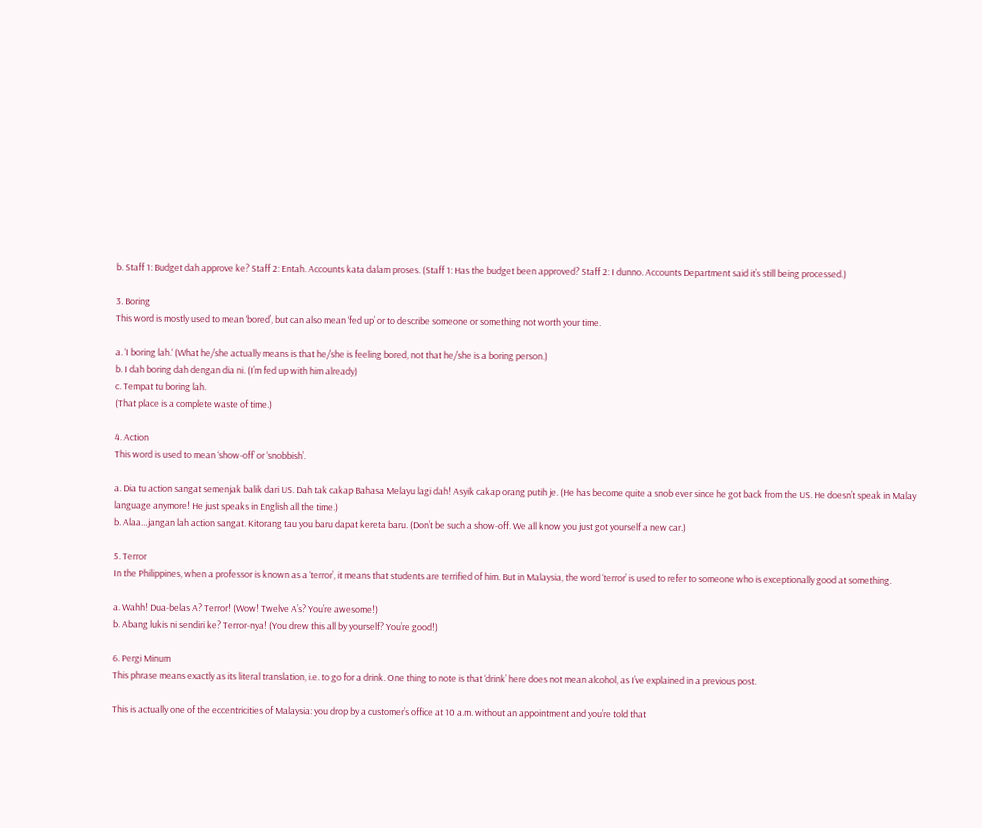b. Staff 1: Budget dah approve ke? Staff 2: Entah. Accounts kata dalam proses. (Staff 1: Has the budget been approved? Staff 2: I dunno. Accounts Department said it’s still being processed.)

3. Boring
This word is mostly used to mean ‘bored’, but can also mean ‘fed up’ or to describe someone or something not worth your time.

a. ‘I boring lah.‘ (What he/she actually means is that he/she is feeling bored, not that he/she is a boring person.)
b. I dah boring dah dengan dia ni. (I’m fed up with him already)
c. Tempat tu boring lah.
(That place is a complete waste of time.)

4. Action
This word is used to mean ‘show-off’ or ‘snobbish’.

a. Dia tu action sangat semenjak balik dari US. Dah tak cakap Bahasa Melayu lagi dah! Asyik cakap orang putih je. (He has become quite a snob ever since he got back from the US. He doesn’t speak in Malay language anymore! He just speaks in English all the time.)
b. Alaa…jangan lah action sangat. Kitorang tau you baru dapat kereta baru. (Don’t be such a show-off. We all know you just got yourself a new car.)

5. Terror
In the Philippines, when a professor is known as a ‘terror’, it means that students are terrified of him. But in Malaysia, the word ‘terror’ is used to refer to someone who is exceptionally good at something.

a. Wahh! Dua-belas A? Terror! (Wow! Twelve A’s? You’re awesome!)
b. Abang lukis ni sendiri ke? Terror-nya! (You drew this all by yourself? You’re good!)

6. Pergi Minum
This phrase means exactly as its literal translation, i.e. to go for a drink. One thing to note is that ‘drink’ here does not mean alcohol, as I’ve explained in a previous post.

This is actually one of the eccentricities of Malaysia: you drop by a customer’s office at 10 a.m. without an appointment and you’re told that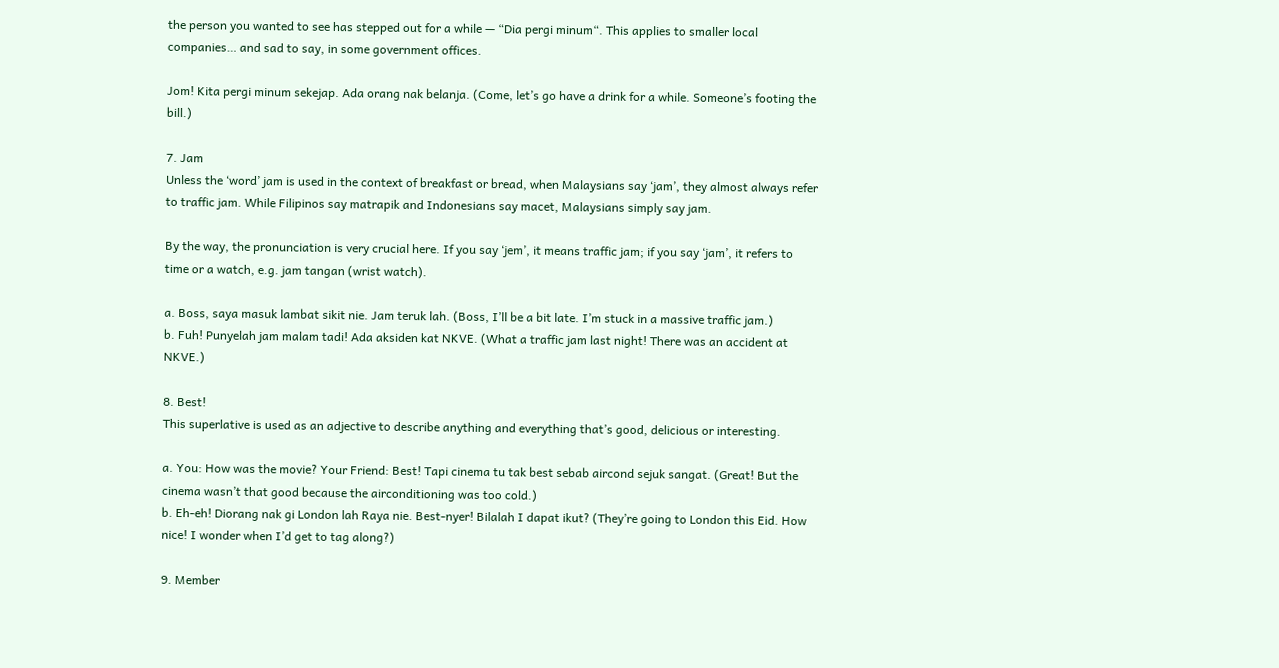the person you wanted to see has stepped out for a while — “Dia pergi minum“. This applies to smaller local companies… and sad to say, in some government offices.

Jom! Kita pergi minum sekejap. Ada orang nak belanja. (Come, let’s go have a drink for a while. Someone’s footing the bill.)

7. Jam
Unless the ‘word’ jam is used in the context of breakfast or bread, when Malaysians say ‘jam’, they almost always refer to traffic jam. While Filipinos say matrapik and Indonesians say macet, Malaysians simply say jam.

By the way, the pronunciation is very crucial here. If you say ‘jem’, it means traffic jam; if you say ‘jam’, it refers to time or a watch, e.g. jam tangan (wrist watch).

a. Boss, saya masuk lambat sikit nie. Jam teruk lah. (Boss, I’ll be a bit late. I’m stuck in a massive traffic jam.)
b. Fuh! Punyelah jam malam tadi! Ada aksiden kat NKVE. (What a traffic jam last night! There was an accident at NKVE.)

8. Best!
This superlative is used as an adjective to describe anything and everything that’s good, delicious or interesting.

a. You: How was the movie? Your Friend: Best! Tapi cinema tu tak best sebab aircond sejuk sangat. (Great! But the cinema wasn’t that good because the airconditioning was too cold.)
b. Eh-eh! Diorang nak gi London lah Raya nie. Best-nyer! Bilalah I dapat ikut? (They’re going to London this Eid. How nice! I wonder when I’d get to tag along?)

9. Member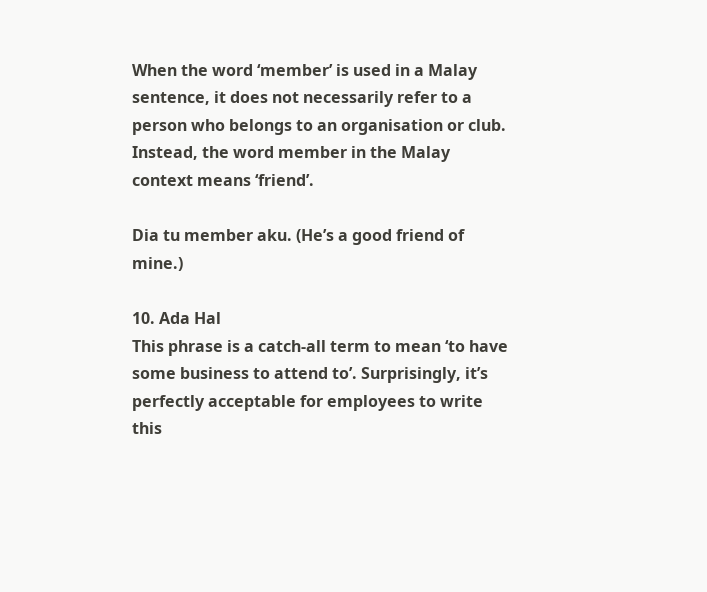When the word ‘member’ is used in a Malay sentence, it does not necessarily refer to a person who belongs to an organisation or club. Instead, the word member in the Malay context means ‘friend’.

Dia tu member aku. (He’s a good friend of mine.)

10. Ada Hal
This phrase is a catch-all term to mean ‘to have some business to attend to’. Surprisingly, it’s perfectly acceptable for employees to write this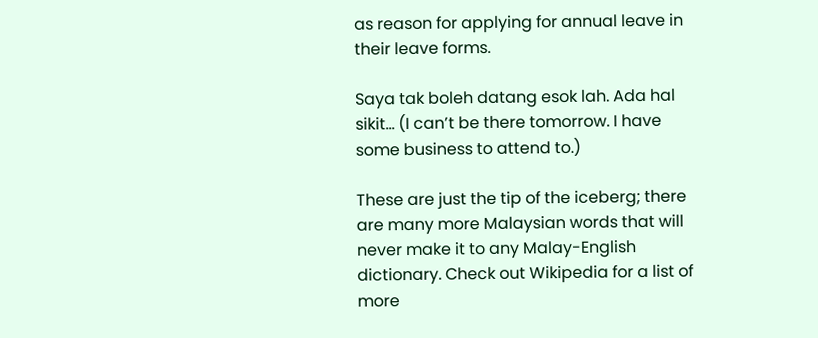as reason for applying for annual leave in their leave forms.

Saya tak boleh datang esok lah. Ada hal sikit… (I can’t be there tomorrow. I have some business to attend to.)

These are just the tip of the iceberg; there are many more Malaysian words that will never make it to any Malay-English dictionary. Check out Wikipedia for a list of more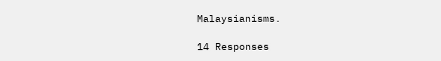Malaysianisms.

14 Responses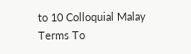to 10 Colloquial Malay Terms To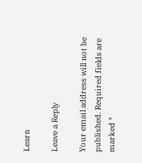Learn

Leave a Reply

Your email address will not be published. Required fields are marked *